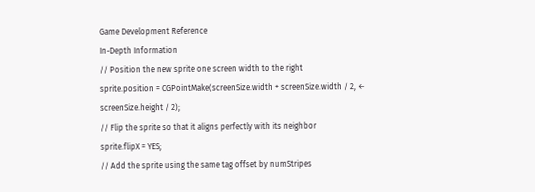Game Development Reference
In-Depth Information
// Position the new sprite one screen width to the right
sprite.position = CGPointMake(screenSize.width + screenSize.width / 2, ←
screenSize.height / 2);
// Flip the sprite so that it aligns perfectly with its neighbor
sprite.flipX = YES;
// Add the sprite using the same tag offset by numStripes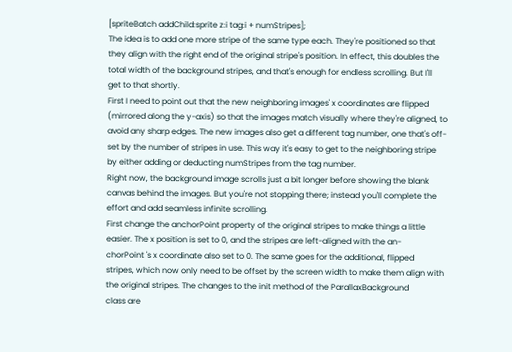[spriteBatch addChild:sprite z:i tag:i + numStripes];
The idea is to add one more stripe of the same type each. They're positioned so that
they align with the right end of the original stripe's position. In effect, this doubles the
total width of the background stripes, and that's enough for endless scrolling. But I'll
get to that shortly.
First I need to point out that the new neighboring images' x coordinates are flipped
(mirrored along the y-axis) so that the images match visually where they're aligned, to
avoid any sharp edges. The new images also get a different tag number, one that's off-
set by the number of stripes in use. This way it's easy to get to the neighboring stripe
by either adding or deducting numStripes from the tag number.
Right now, the background image scrolls just a bit longer before showing the blank
canvas behind the images. But you're not stopping there; instead you'll complete the
effort and add seamless infinite scrolling.
First change the anchorPoint property of the original stripes to make things a little
easier. The x position is set to 0, and the stripes are left-aligned with the an-
chorPoint 's x coordinate also set to 0. The same goes for the additional, flipped
stripes, which now only need to be offset by the screen width to make them align with
the original stripes. The changes to the init method of the ParallaxBackground
class are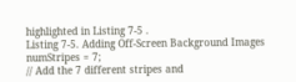highlighted in Listing 7-5 .
Listing 7-5. Adding Off-Screen Background Images
numStripes = 7;
// Add the 7 different stripes and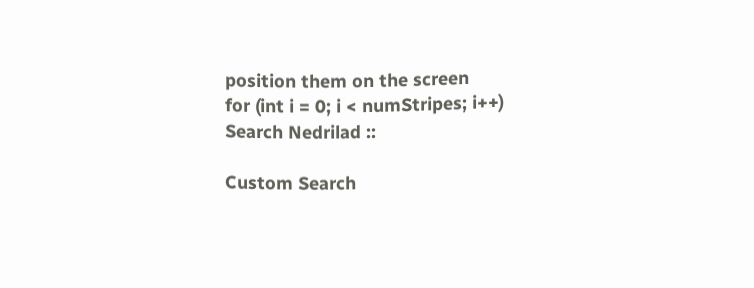position them on the screen
for (int i = 0; i < numStripes; i++)
Search Nedrilad ::

Custom Search